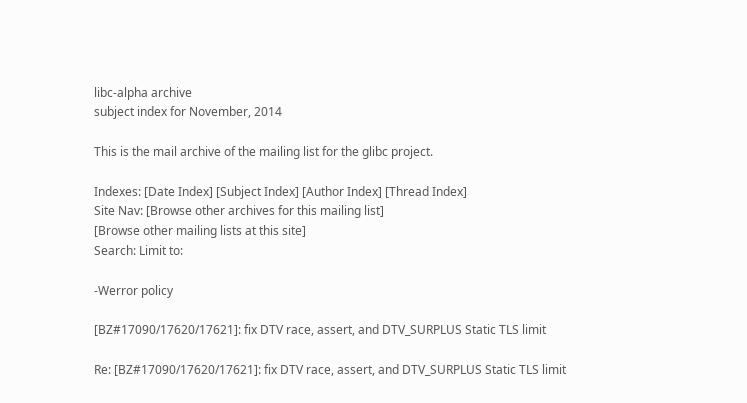libc-alpha archive
subject index for November, 2014

This is the mail archive of the mailing list for the glibc project.

Indexes: [Date Index] [Subject Index] [Author Index] [Thread Index]
Site Nav: [Browse other archives for this mailing list]
[Browse other mailing lists at this site]
Search: Limit to:

-Werror policy

[BZ#17090/17620/17621]: fix DTV race, assert, and DTV_SURPLUS Static TLS limit

Re: [BZ#17090/17620/17621]: fix DTV race, assert, and DTV_SURPLUS Static TLS limit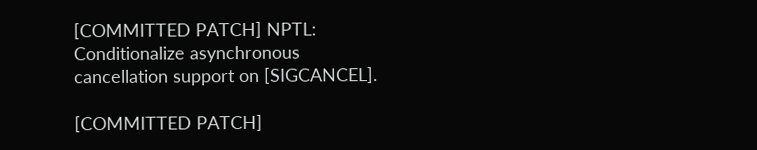[COMMITTED PATCH] NPTL: Conditionalize asynchronous cancellation support on [SIGCANCEL].

[COMMITTED PATCH]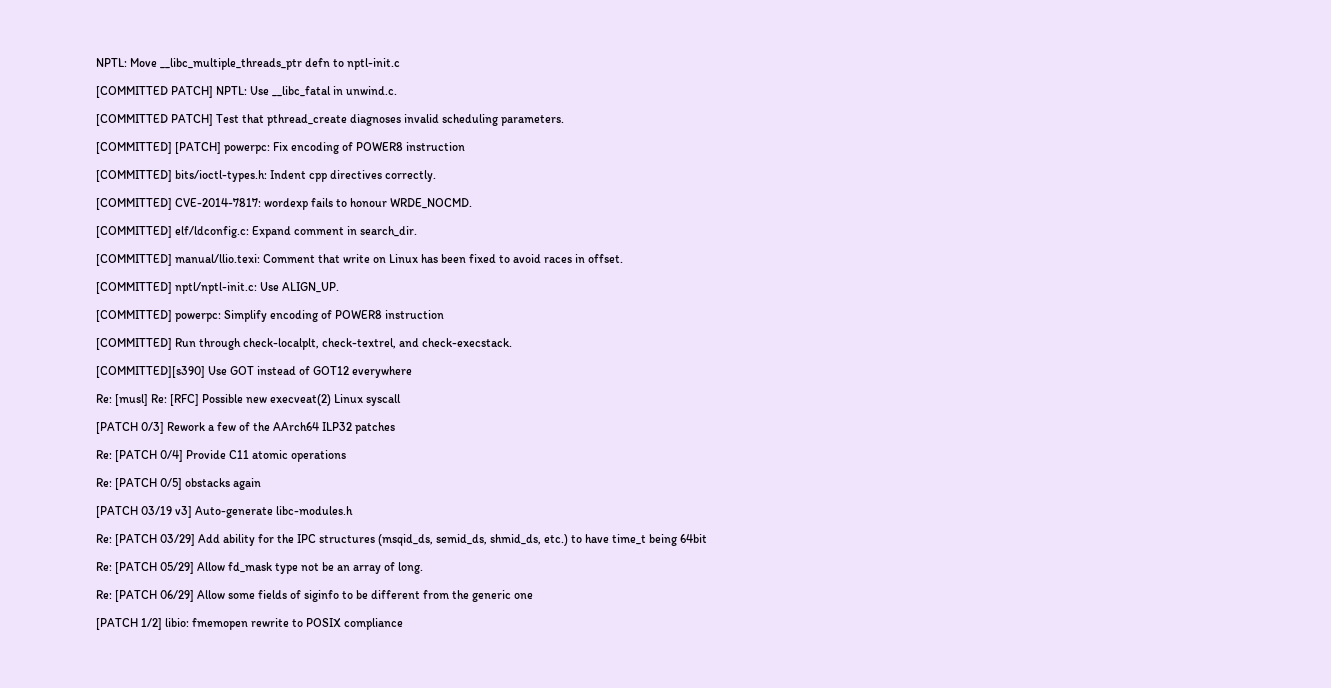NPTL: Move __libc_multiple_threads_ptr defn to nptl-init.c

[COMMITTED PATCH] NPTL: Use __libc_fatal in unwind.c.

[COMMITTED PATCH] Test that pthread_create diagnoses invalid scheduling parameters.

[COMMITTED] [PATCH] powerpc: Fix encoding of POWER8 instruction

[COMMITTED] bits/ioctl-types.h: Indent cpp directives correctly.

[COMMITTED] CVE-2014-7817: wordexp fails to honour WRDE_NOCMD.

[COMMITTED] elf/ldconfig.c: Expand comment in search_dir.

[COMMITTED] manual/llio.texi: Comment that write on Linux has been fixed to avoid races in offset.

[COMMITTED] nptl/nptl-init.c: Use ALIGN_UP.

[COMMITTED] powerpc: Simplify encoding of POWER8 instruction

[COMMITTED] Run through check-localplt, check-textrel, and check-execstack.

[COMMITTED][s390] Use GOT instead of GOT12 everywhere

Re: [musl] Re: [RFC] Possible new execveat(2) Linux syscall

[PATCH 0/3] Rework a few of the AArch64 ILP32 patches

Re: [PATCH 0/4] Provide C11 atomic operations

Re: [PATCH 0/5] obstacks again

[PATCH 03/19 v3] Auto-generate libc-modules.h

Re: [PATCH 03/29] Add ability for the IPC structures (msqid_ds, semid_ds, shmid_ds, etc.) to have time_t being 64bit

Re: [PATCH 05/29] Allow fd_mask type not be an array of long.

Re: [PATCH 06/29] Allow some fields of siginfo to be different from the generic one

[PATCH 1/2] libio: fmemopen rewrite to POSIX compliance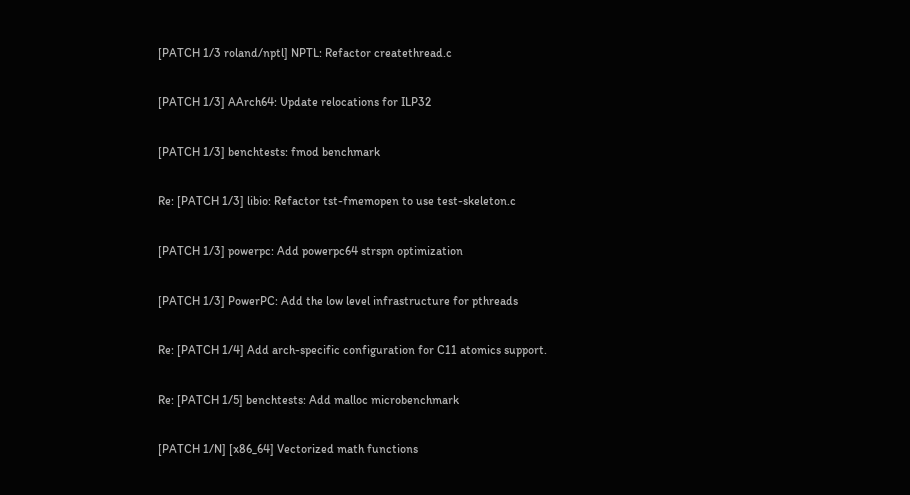[PATCH 1/3 roland/nptl] NPTL: Refactor createthread.c

[PATCH 1/3] AArch64: Update relocations for ILP32

[PATCH 1/3] benchtests: fmod benchmark

Re: [PATCH 1/3] libio: Refactor tst-fmemopen to use test-skeleton.c

[PATCH 1/3] powerpc: Add powerpc64 strspn optimization

[PATCH 1/3] PowerPC: Add the low level infrastructure for pthreads

Re: [PATCH 1/4] Add arch-specific configuration for C11 atomics support.

Re: [PATCH 1/5] benchtests: Add malloc microbenchmark

[PATCH 1/N] [x86_64] Vectorized math functions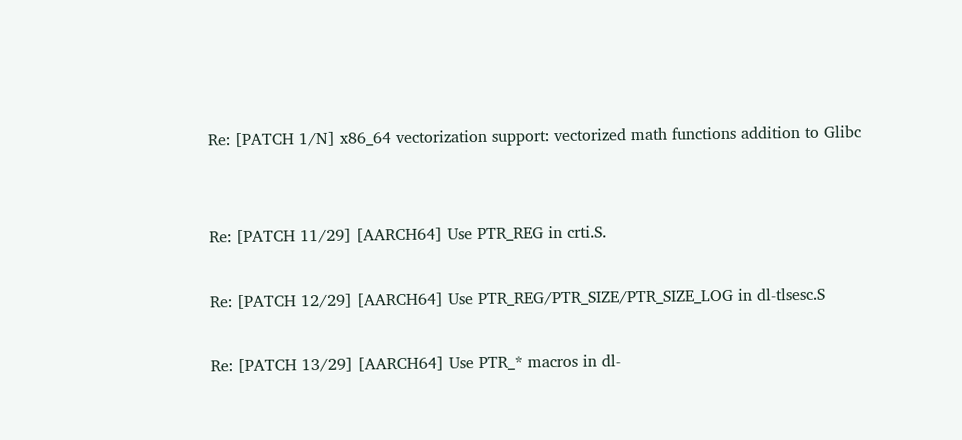Re: [PATCH 1/N] x86_64 vectorization support: vectorized math functions addition to Glibc


Re: [PATCH 11/29] [AARCH64] Use PTR_REG in crti.S.

Re: [PATCH 12/29] [AARCH64] Use PTR_REG/PTR_SIZE/PTR_SIZE_LOG in dl-tlsesc.S

Re: [PATCH 13/29] [AARCH64] Use PTR_* macros in dl-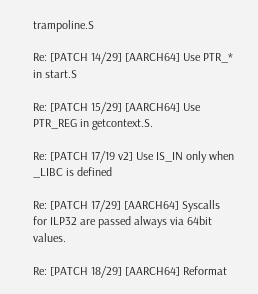trampoline.S

Re: [PATCH 14/29] [AARCH64] Use PTR_* in start.S

Re: [PATCH 15/29] [AARCH64] Use PTR_REG in getcontext.S.

Re: [PATCH 17/19 v2] Use IS_IN only when _LIBC is defined

Re: [PATCH 17/29] [AARCH64] Syscalls for ILP32 are passed always via 64bit values.

Re: [PATCH 18/29] [AARCH64] Reformat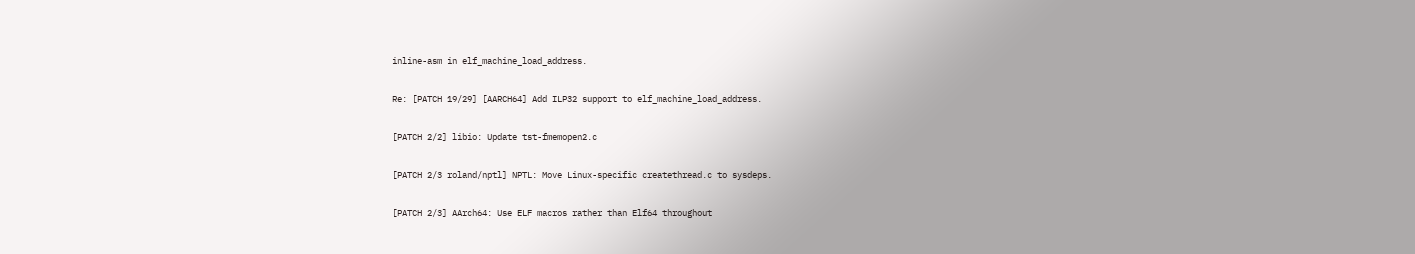inline-asm in elf_machine_load_address.

Re: [PATCH 19/29] [AARCH64] Add ILP32 support to elf_machine_load_address.

[PATCH 2/2] libio: Update tst-fmemopen2.c

[PATCH 2/3 roland/nptl] NPTL: Move Linux-specific createthread.c to sysdeps.

[PATCH 2/3] AArch64: Use ELF macros rather than Elf64 throughout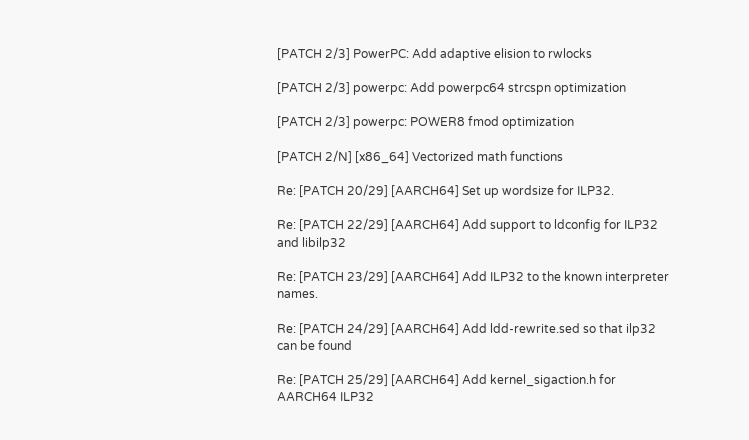[PATCH 2/3] PowerPC: Add adaptive elision to rwlocks

[PATCH 2/3] powerpc: Add powerpc64 strcspn optimization

[PATCH 2/3] powerpc: POWER8 fmod optimization

[PATCH 2/N] [x86_64] Vectorized math functions

Re: [PATCH 20/29] [AARCH64] Set up wordsize for ILP32.

Re: [PATCH 22/29] [AARCH64] Add support to ldconfig for ILP32 and libilp32

Re: [PATCH 23/29] [AARCH64] Add ILP32 to the known interpreter names.

Re: [PATCH 24/29] [AARCH64] Add ldd-rewrite.sed so that ilp32 can be found

Re: [PATCH 25/29] [AARCH64] Add kernel_sigaction.h for AARCH64 ILP32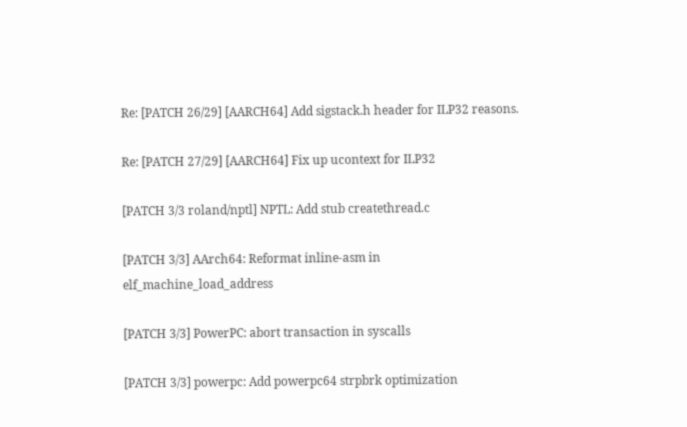Re: [PATCH 26/29] [AARCH64] Add sigstack.h header for ILP32 reasons.

Re: [PATCH 27/29] [AARCH64] Fix up ucontext for ILP32

[PATCH 3/3 roland/nptl] NPTL: Add stub createthread.c

[PATCH 3/3] AArch64: Reformat inline-asm in elf_machine_load_address

[PATCH 3/3] PowerPC: abort transaction in syscalls

[PATCH 3/3] powerpc: Add powerpc64 strpbrk optimization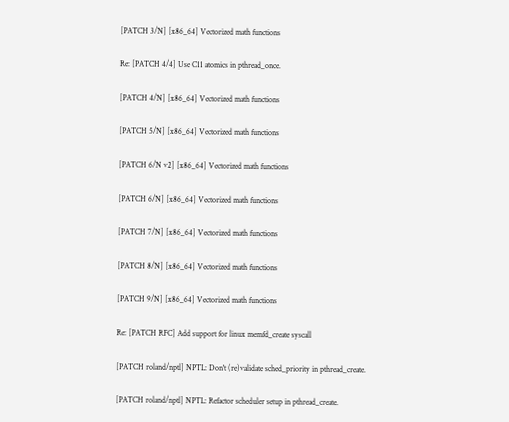[PATCH 3/N] [x86_64] Vectorized math functions

Re: [PATCH 4/4] Use C11 atomics in pthread_once.

[PATCH 4/N] [x86_64] Vectorized math functions

[PATCH 5/N] [x86_64] Vectorized math functions

[PATCH 6/N v2] [x86_64] Vectorized math functions

[PATCH 6/N] [x86_64] Vectorized math functions

[PATCH 7/N] [x86_64] Vectorized math functions

[PATCH 8/N] [x86_64] Vectorized math functions

[PATCH 9/N] [x86_64] Vectorized math functions

Re: [PATCH RFC] Add support for linux memfd_create syscall

[PATCH roland/nptl] NPTL: Don't (re)validate sched_priority in pthread_create.

[PATCH roland/nptl] NPTL: Refactor scheduler setup in pthread_create.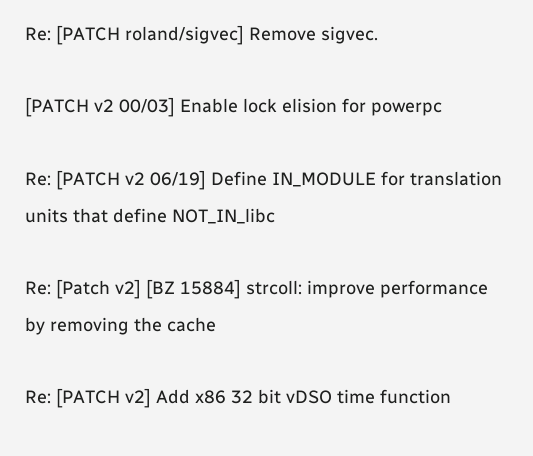Re: [PATCH roland/sigvec] Remove sigvec.

[PATCH v2 00/03] Enable lock elision for powerpc

Re: [PATCH v2 06/19] Define IN_MODULE for translation units that define NOT_IN_libc

Re: [Patch v2] [BZ 15884] strcoll: improve performance by removing the cache

Re: [PATCH v2] Add x86 32 bit vDSO time function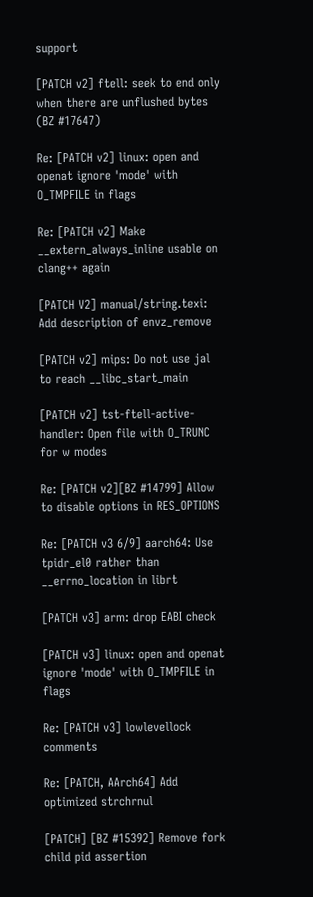support

[PATCH v2] ftell: seek to end only when there are unflushed bytes (BZ #17647)

Re: [PATCH v2] linux: open and openat ignore 'mode' with O_TMPFILE in flags

Re: [PATCH v2] Make __extern_always_inline usable on clang++ again

[PATCH V2] manual/string.texi: Add description of envz_remove

[PATCH v2] mips: Do not use jal to reach __libc_start_main

[PATCH v2] tst-ftell-active-handler: Open file with O_TRUNC for w modes

Re: [PATCH v2][BZ #14799] Allow to disable options in RES_OPTIONS

Re: [PATCH v3 6/9] aarch64: Use tpidr_el0 rather than __errno_location in librt

[PATCH v3] arm: drop EABI check

[PATCH v3] linux: open and openat ignore 'mode' with O_TMPFILE in flags

Re: [PATCH v3] lowlevellock comments

Re: [PATCH, AArch64] Add optimized strchrnul

[PATCH] [BZ #15392] Remove fork child pid assertion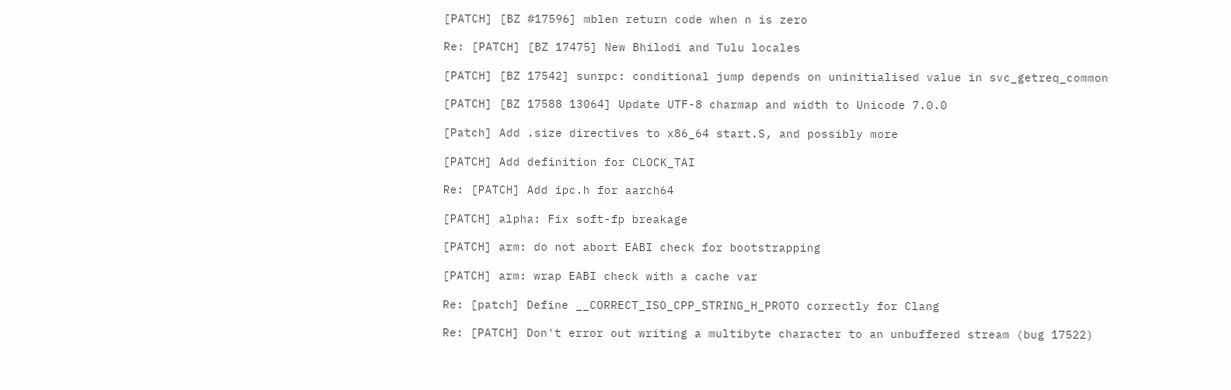[PATCH] [BZ #17596] mblen return code when n is zero

Re: [PATCH] [BZ 17475] New Bhilodi and Tulu locales

[PATCH] [BZ 17542] sunrpc: conditional jump depends on uninitialised value in svc_getreq_common

[PATCH] [BZ 17588 13064] Update UTF-8 charmap and width to Unicode 7.0.0

[Patch] Add .size directives to x86_64 start.S, and possibly more

[PATCH] Add definition for CLOCK_TAI

Re: [PATCH] Add ipc.h for aarch64

[PATCH] alpha: Fix soft-fp breakage

[PATCH] arm: do not abort EABI check for bootstrapping

[PATCH] arm: wrap EABI check with a cache var

Re: [patch] Define __CORRECT_ISO_CPP_STRING_H_PROTO correctly for Clang

Re: [PATCH] Don't error out writing a multibyte character to an unbuffered stream (bug 17522)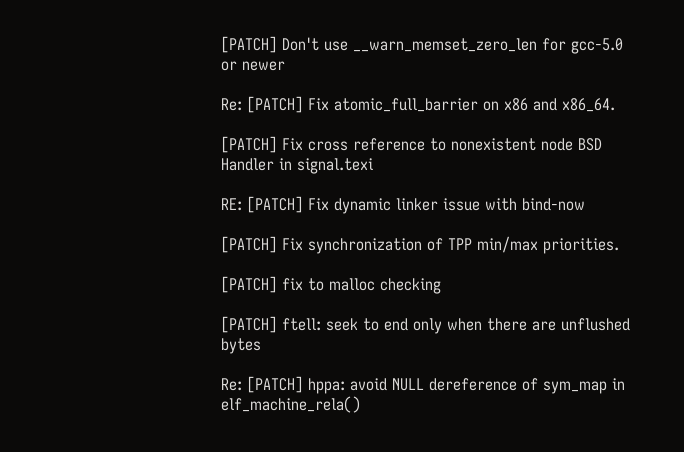[PATCH] Don't use __warn_memset_zero_len for gcc-5.0 or newer

Re: [PATCH] Fix atomic_full_barrier on x86 and x86_64.

[PATCH] Fix cross reference to nonexistent node BSD Handler in signal.texi

RE: [PATCH] Fix dynamic linker issue with bind-now

[PATCH] Fix synchronization of TPP min/max priorities.

[PATCH] fix to malloc checking

[PATCH] ftell: seek to end only when there are unflushed bytes

Re: [PATCH] hppa: avoid NULL dereference of sym_map in elf_machine_rela()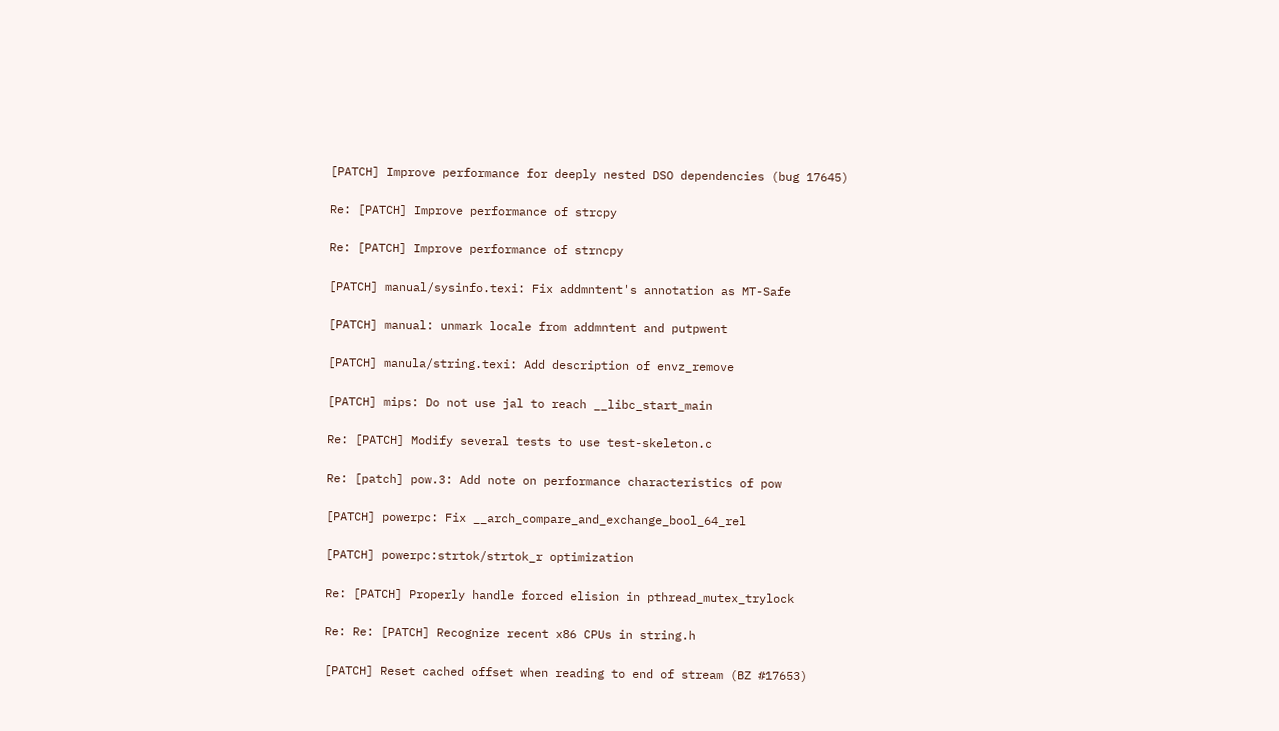[PATCH] Improve performance for deeply nested DSO dependencies (bug 17645)

Re: [PATCH] Improve performance of strcpy

Re: [PATCH] Improve performance of strncpy

[PATCH] manual/sysinfo.texi: Fix addmntent's annotation as MT-Safe

[PATCH] manual: unmark locale from addmntent and putpwent

[PATCH] manula/string.texi: Add description of envz_remove

[PATCH] mips: Do not use jal to reach __libc_start_main

Re: [PATCH] Modify several tests to use test-skeleton.c

Re: [patch] pow.3: Add note on performance characteristics of pow

[PATCH] powerpc: Fix __arch_compare_and_exchange_bool_64_rel

[PATCH] powerpc:strtok/strtok_r optimization

Re: [PATCH] Properly handle forced elision in pthread_mutex_trylock

Re: Re: [PATCH] Recognize recent x86 CPUs in string.h

[PATCH] Reset cached offset when reading to end of stream (BZ #17653)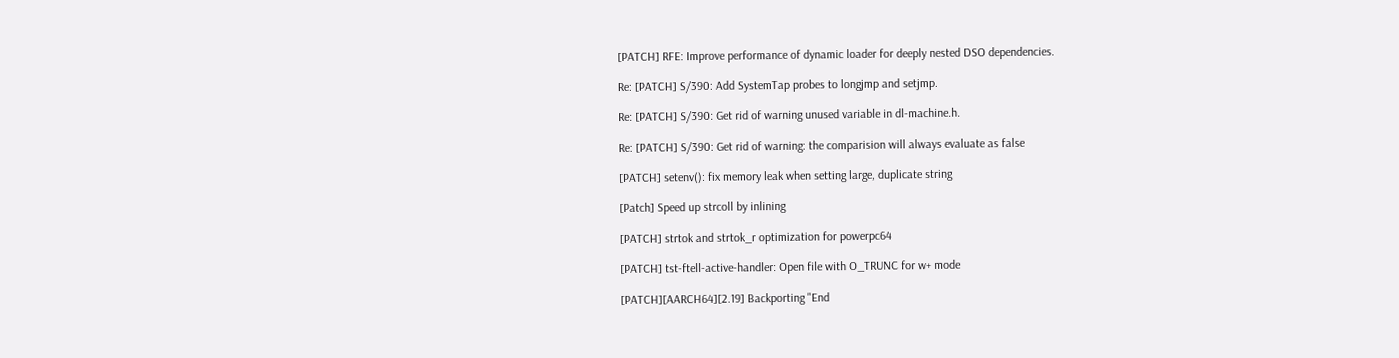[PATCH] RFE: Improve performance of dynamic loader for deeply nested DSO dependencies.

Re: [PATCH] S/390: Add SystemTap probes to longjmp and setjmp.

Re: [PATCH] S/390: Get rid of warning unused variable in dl-machine.h.

Re: [PATCH] S/390: Get rid of warning: the comparision will always evaluate as false

[PATCH] setenv(): fix memory leak when setting large, duplicate string

[Patch] Speed up strcoll by inlining

[PATCH] strtok and strtok_r optimization for powerpc64

[PATCH] tst-ftell-active-handler: Open file with O_TRUNC for w+ mode

[PATCH][AARCH64][2.19] Backporting "End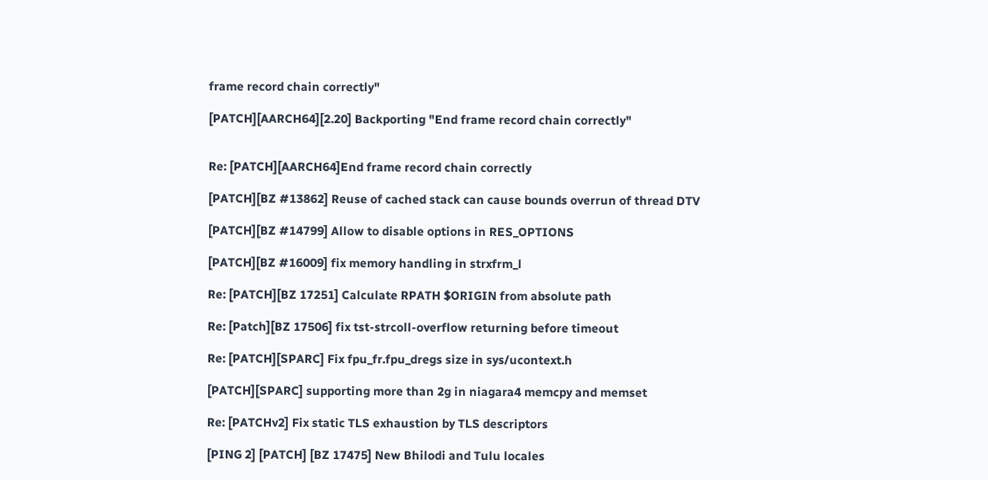frame record chain correctly"

[PATCH][AARCH64][2.20] Backporting "End frame record chain correctly"


Re: [PATCH][AARCH64]End frame record chain correctly

[PATCH][BZ #13862] Reuse of cached stack can cause bounds overrun of thread DTV

[PATCH][BZ #14799] Allow to disable options in RES_OPTIONS

[PATCH][BZ #16009] fix memory handling in strxfrm_l

Re: [PATCH][BZ 17251] Calculate RPATH $ORIGIN from absolute path

Re: [Patch][BZ 17506] fix tst-strcoll-overflow returning before timeout

Re: [PATCH][SPARC] Fix fpu_fr.fpu_dregs size in sys/ucontext.h

[PATCH][SPARC] supporting more than 2g in niagara4 memcpy and memset

Re: [PATCHv2] Fix static TLS exhaustion by TLS descriptors

[PING 2] [PATCH] [BZ 17475] New Bhilodi and Tulu locales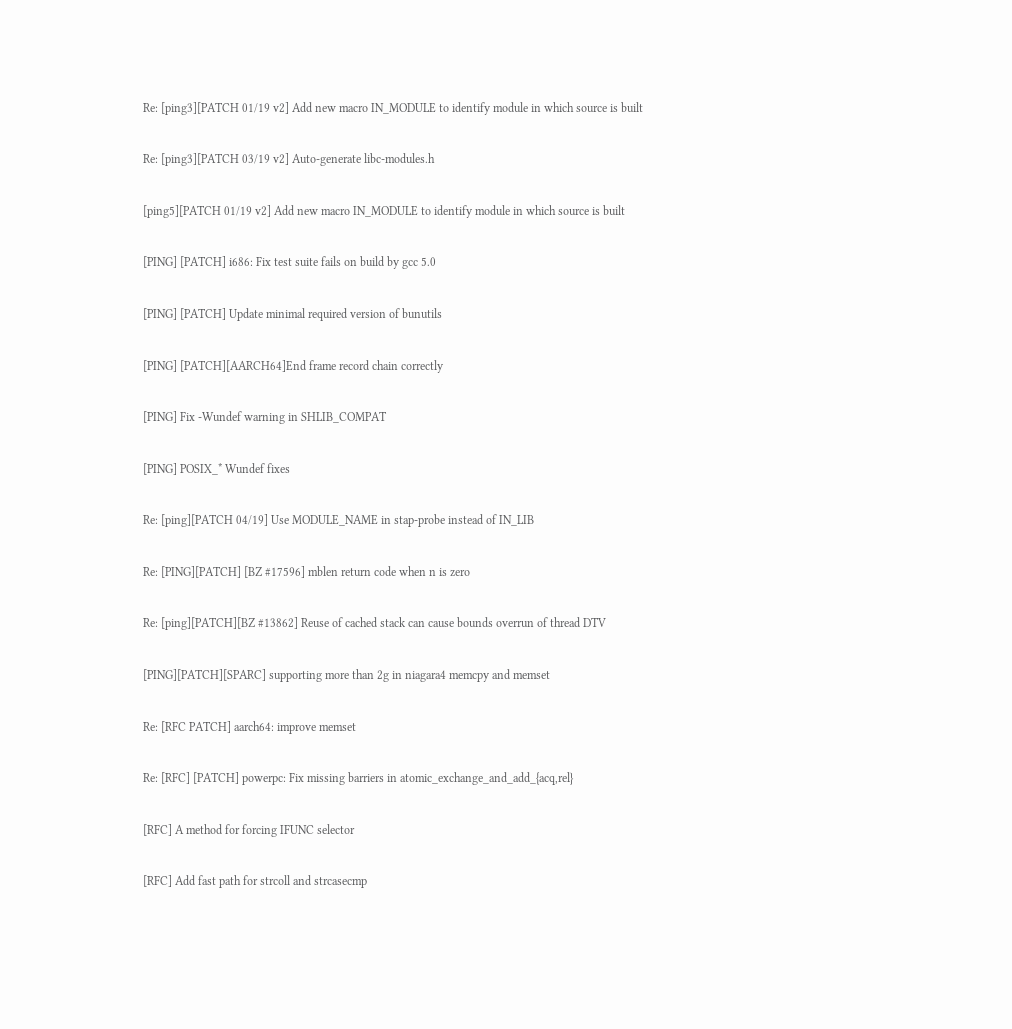Re: [ping3][PATCH 01/19 v2] Add new macro IN_MODULE to identify module in which source is built

Re: [ping3][PATCH 03/19 v2] Auto-generate libc-modules.h

[ping5][PATCH 01/19 v2] Add new macro IN_MODULE to identify module in which source is built

[PING] [PATCH] i686: Fix test suite fails on build by gcc 5.0

[PING] [PATCH] Update minimal required version of bunutils

[PING] [PATCH][AARCH64]End frame record chain correctly

[PING] Fix -Wundef warning in SHLIB_COMPAT

[PING] POSIX_* Wundef fixes

Re: [ping][PATCH 04/19] Use MODULE_NAME in stap-probe instead of IN_LIB

Re: [PING][PATCH] [BZ #17596] mblen return code when n is zero

Re: [ping][PATCH][BZ #13862] Reuse of cached stack can cause bounds overrun of thread DTV

[PING][PATCH][SPARC] supporting more than 2g in niagara4 memcpy and memset

Re: [RFC PATCH] aarch64: improve memset

Re: [RFC] [PATCH] powerpc: Fix missing barriers in atomic_exchange_and_add_{acq,rel}

[RFC] A method for forcing IFUNC selector

[RFC] Add fast path for strcoll and strcasecmp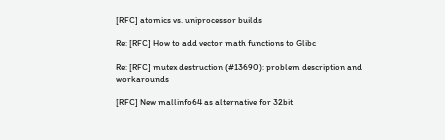[RFC] atomics vs. uniprocessor builds

Re: [RFC] How to add vector math functions to Glibc

Re: [RFC] mutex destruction (#13690): problem description and workarounds

[RFC] New mallinfo64 as alternative for 32bit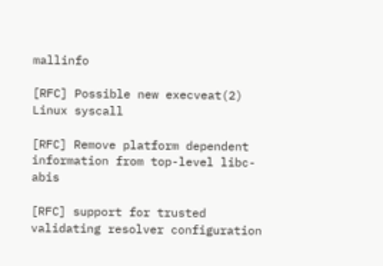mallinfo

[RFC] Possible new execveat(2) Linux syscall

[RFC] Remove platform dependent information from top-level libc-abis

[RFC] support for trusted validating resolver configuration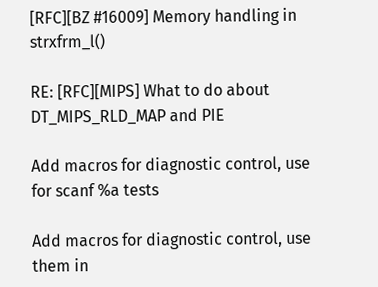[RFC][BZ #16009] Memory handling in strxfrm_l()

RE: [RFC][MIPS] What to do about DT_MIPS_RLD_MAP and PIE

Add macros for diagnostic control, use for scanf %a tests

Add macros for diagnostic control, use them in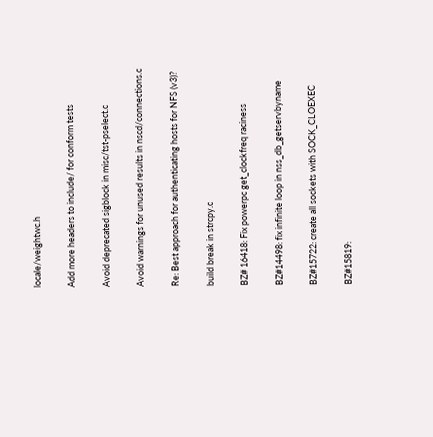locale/weightwc.h

Add more headers to include/ for conform tests

Avoid deprecated sigblock in misc/tst-pselect.c

Avoid warnings for unused results in nscd/connections.c

Re: Best approach for authenticating hosts for NFS (v3)?

build break in strcpy.c

BZ# 16418: Fix powerpc get_clockfreq raciness

BZ#14498: fix infinite loop in nss_db_getservbyname

BZ#15722: create all sockets with SOCK_CLOEXEC

BZ#15819: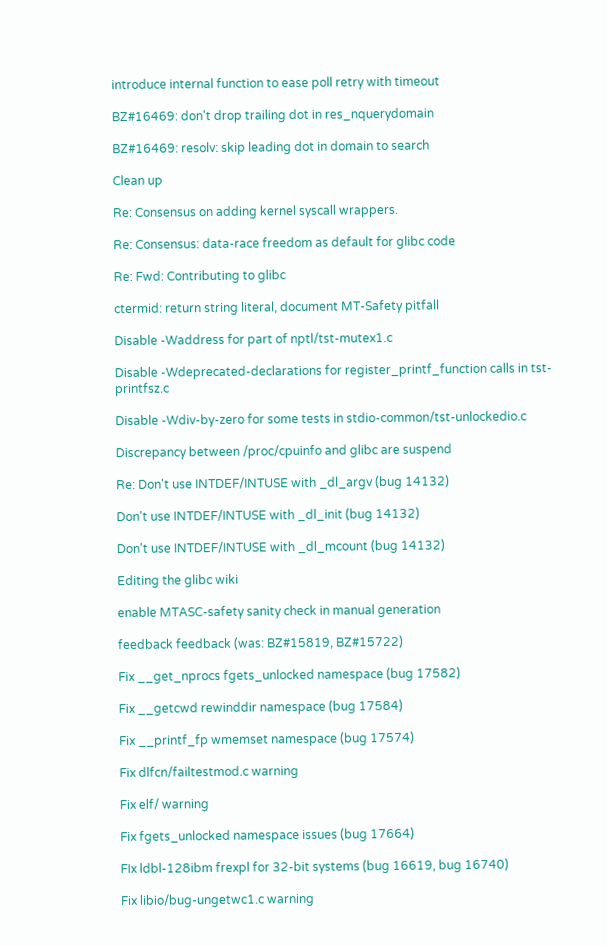introduce internal function to ease poll retry with timeout

BZ#16469: don't drop trailing dot in res_nquerydomain

BZ#16469: resolv: skip leading dot in domain to search

Clean up

Re: Consensus on adding kernel syscall wrappers.

Re: Consensus: data-race freedom as default for glibc code

Re: Fwd: Contributing to glibc

ctermid: return string literal, document MT-Safety pitfall

Disable -Waddress for part of nptl/tst-mutex1.c

Disable -Wdeprecated-declarations for register_printf_function calls in tst-printfsz.c

Disable -Wdiv-by-zero for some tests in stdio-common/tst-unlockedio.c

Discrepancy between /proc/cpuinfo and glibc are suspend

Re: Don't use INTDEF/INTUSE with _dl_argv (bug 14132)

Don't use INTDEF/INTUSE with _dl_init (bug 14132)

Don't use INTDEF/INTUSE with _dl_mcount (bug 14132)

Editing the glibc wiki

enable MTASC-safety sanity check in manual generation

feedback feedback (was: BZ#15819, BZ#15722)

Fix __get_nprocs fgets_unlocked namespace (bug 17582)

Fix __getcwd rewinddir namespace (bug 17584)

Fix __printf_fp wmemset namespace (bug 17574)

Fix dlfcn/failtestmod.c warning

Fix elf/ warning

Fix fgets_unlocked namespace issues (bug 17664)

FIx ldbl-128ibm frexpl for 32-bit systems (bug 16619, bug 16740)

Fix libio/bug-ungetwc1.c warning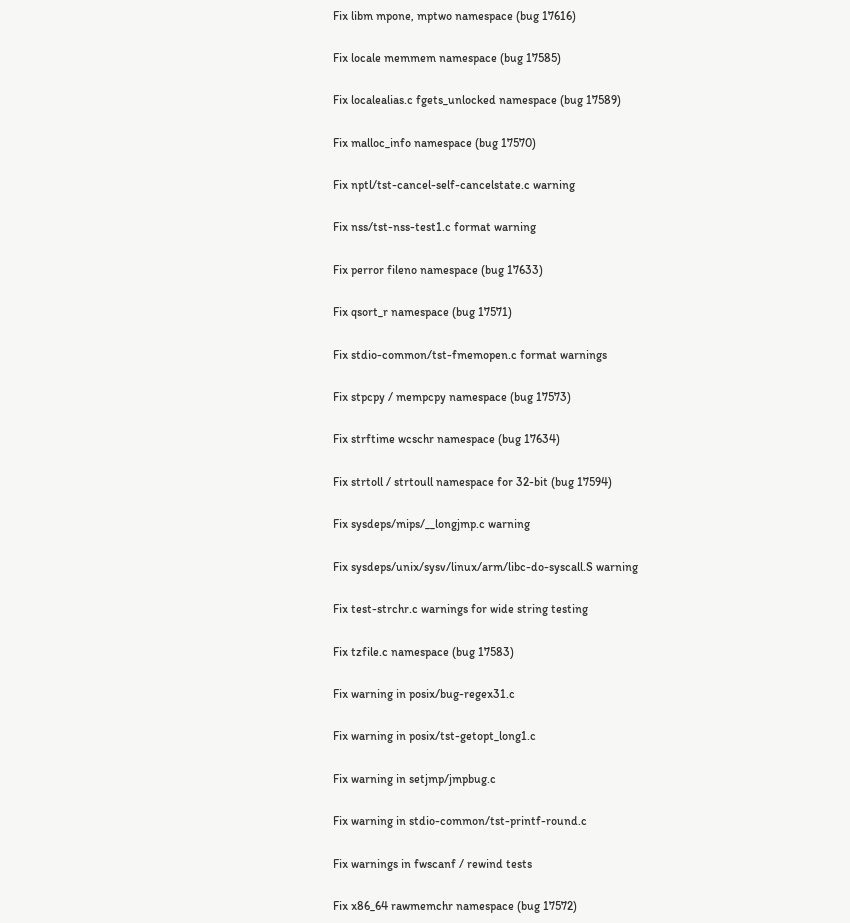Fix libm mpone, mptwo namespace (bug 17616)

Fix locale memmem namespace (bug 17585)

Fix localealias.c fgets_unlocked namespace (bug 17589)

Fix malloc_info namespace (bug 17570)

Fix nptl/tst-cancel-self-cancelstate.c warning

Fix nss/tst-nss-test1.c format warning

Fix perror fileno namespace (bug 17633)

Fix qsort_r namespace (bug 17571)

Fix stdio-common/tst-fmemopen.c format warnings

Fix stpcpy / mempcpy namespace (bug 17573)

Fix strftime wcschr namespace (bug 17634)

Fix strtoll / strtoull namespace for 32-bit (bug 17594)

Fix sysdeps/mips/__longjmp.c warning

Fix sysdeps/unix/sysv/linux/arm/libc-do-syscall.S warning

Fix test-strchr.c warnings for wide string testing

Fix tzfile.c namespace (bug 17583)

Fix warning in posix/bug-regex31.c

Fix warning in posix/tst-getopt_long1.c

Fix warning in setjmp/jmpbug.c

Fix warning in stdio-common/tst-printf-round.c

Fix warnings in fwscanf / rewind tests

Fix x86_64 rawmemchr namespace (bug 17572)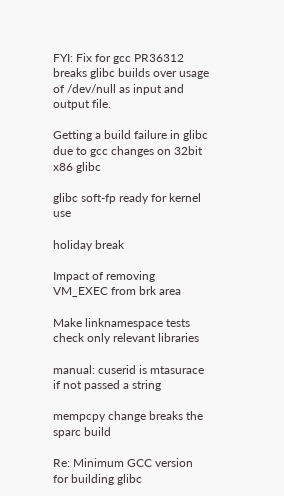FYI: Fix for gcc PR36312 breaks glibc builds over usage of /dev/null as input and output file.

Getting a build failure in glibc due to gcc changes on 32bit x86 glibc

glibc soft-fp ready for kernel use

holiday break

Impact of removing VM_EXEC from brk area

Make linknamespace tests check only relevant libraries

manual: cuserid is mtasurace if not passed a string

mempcpy change breaks the sparc build

Re: Minimum GCC version for building glibc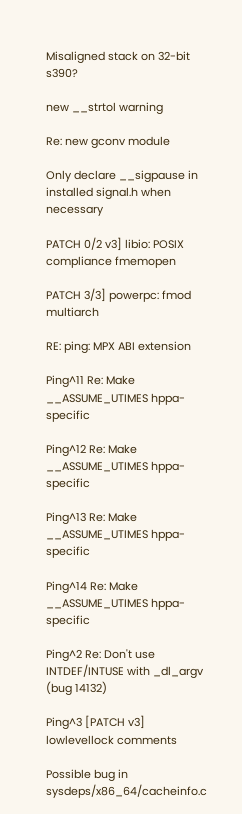Misaligned stack on 32-bit s390?

new __strtol warning

Re: new gconv module

Only declare __sigpause in installed signal.h when necessary

PATCH 0/2 v3] libio: POSIX compliance fmemopen

PATCH 3/3] powerpc: fmod multiarch

RE: ping: MPX ABI extension

Ping^11 Re: Make __ASSUME_UTIMES hppa-specific

Ping^12 Re: Make __ASSUME_UTIMES hppa-specific

Ping^13 Re: Make __ASSUME_UTIMES hppa-specific

Ping^14 Re: Make __ASSUME_UTIMES hppa-specific

Ping^2 Re: Don't use INTDEF/INTUSE with _dl_argv (bug 14132)

Ping^3 [PATCH v3] lowlevellock comments

Possible bug in sysdeps/x86_64/cacheinfo.c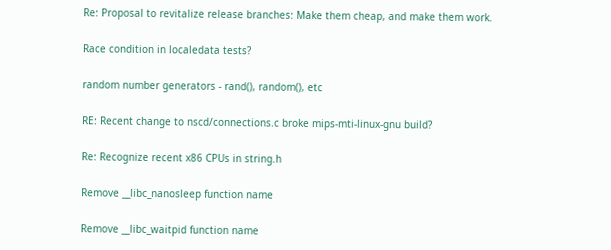Re: Proposal to revitalize release branches: Make them cheap, and make them work.

Race condition in localedata tests?

random number generators - rand(), random(), etc

RE: Recent change to nscd/connections.c broke mips-mti-linux-gnu build?

Re: Recognize recent x86 CPUs in string.h

Remove __libc_nanosleep function name

Remove __libc_waitpid function name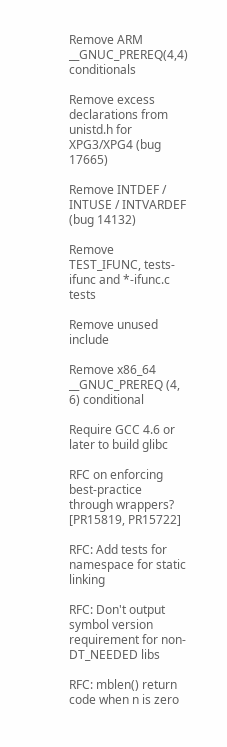Remove ARM __GNUC_PREREQ(4,4) conditionals

Remove excess declarations from unistd.h for XPG3/XPG4 (bug 17665)

Remove INTDEF / INTUSE / INTVARDEF (bug 14132)

Remove TEST_IFUNC, tests-ifunc and *-ifunc.c tests

Remove unused include

Remove x86_64 __GNUC_PREREQ (4, 6) conditional

Require GCC 4.6 or later to build glibc

RFC on enforcing best-practice through wrappers? [PR15819, PR15722]

RFC: Add tests for namespace for static linking

RFC: Don't output symbol version requirement for non-DT_NEEDED libs

RFC: mblen() return code when n is zero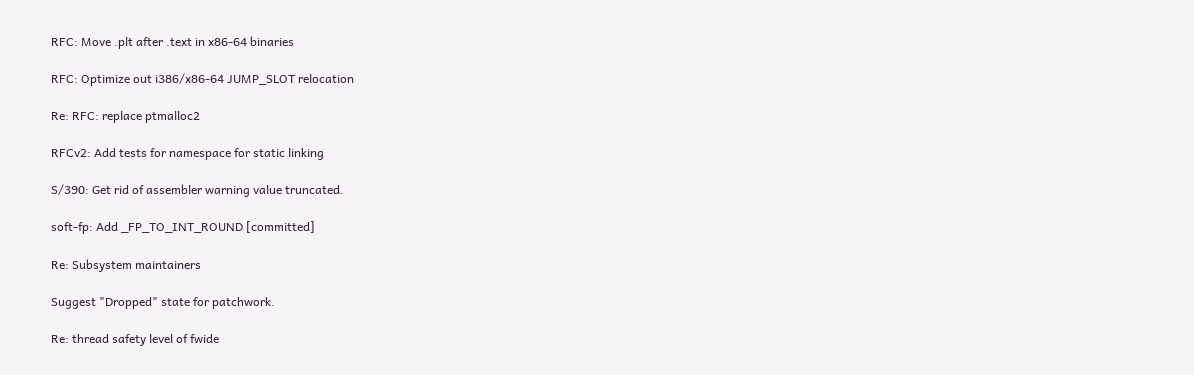RFC: Move .plt after .text in x86-64 binaries

RFC: Optimize out i386/x86-64 JUMP_SLOT relocation

Re: RFC: replace ptmalloc2

RFCv2: Add tests for namespace for static linking

S/390: Get rid of assembler warning value truncated.

soft-fp: Add _FP_TO_INT_ROUND [committed]

Re: Subsystem maintainers

Suggest "Dropped" state for patchwork.

Re: thread safety level of fwide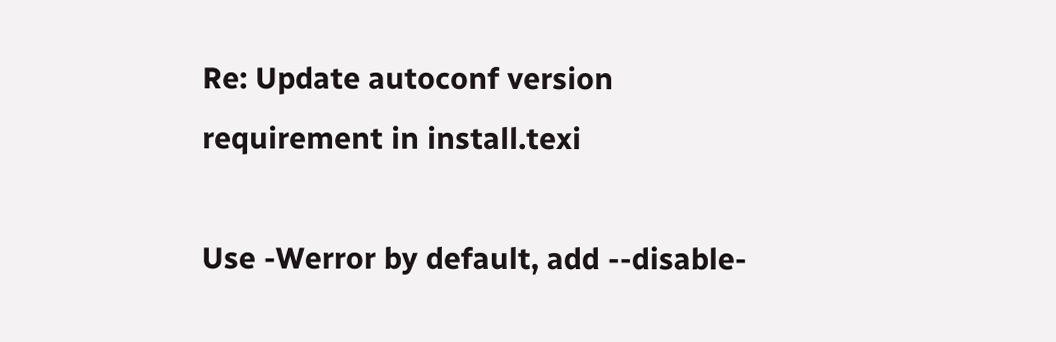Re: Update autoconf version requirement in install.texi

Use -Werror by default, add --disable-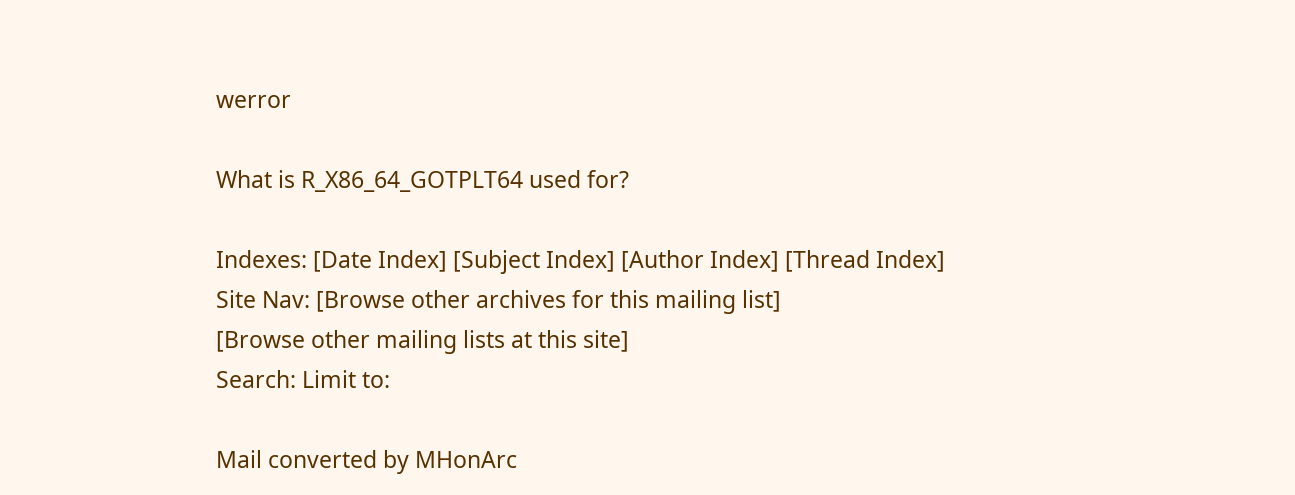werror

What is R_X86_64_GOTPLT64 used for?

Indexes: [Date Index] [Subject Index] [Author Index] [Thread Index]
Site Nav: [Browse other archives for this mailing list]
[Browse other mailing lists at this site]
Search: Limit to:

Mail converted by MHonArc